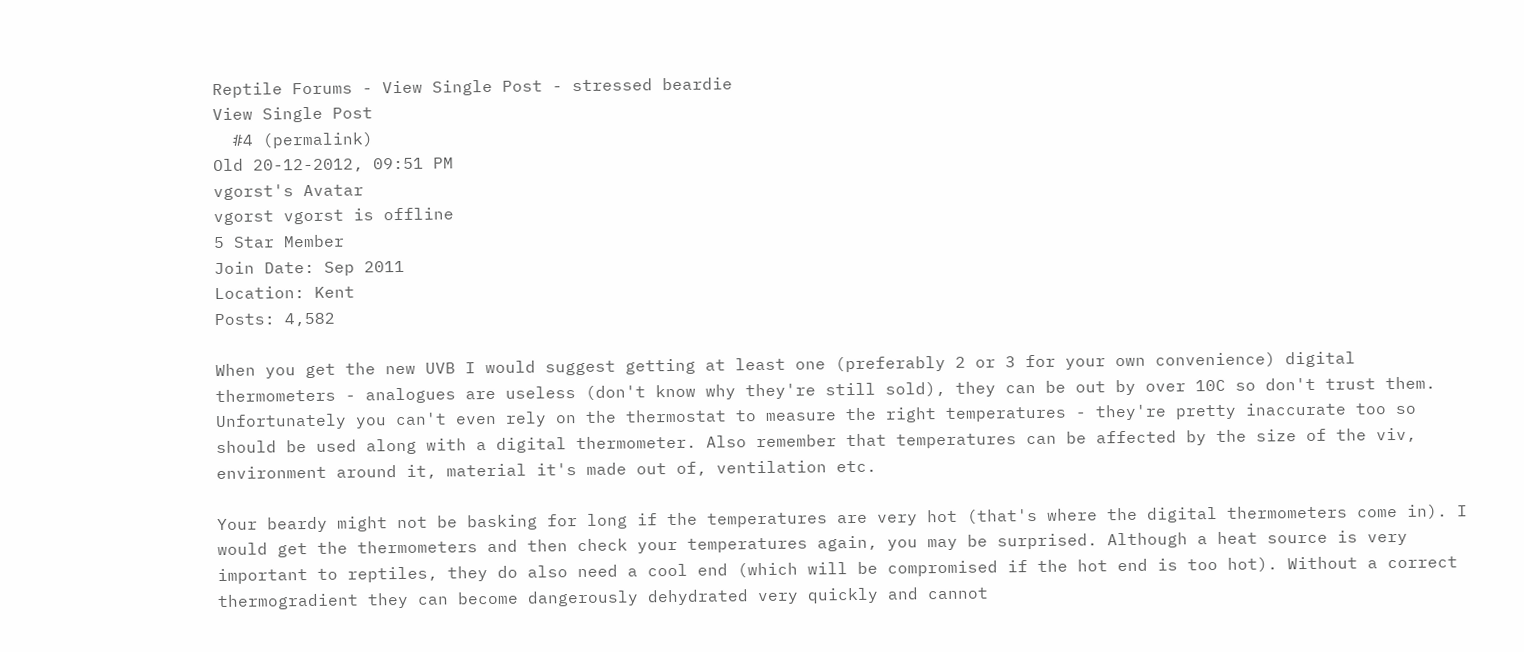Reptile Forums - View Single Post - stressed beardie
View Single Post
  #4 (permalink)
Old 20-12-2012, 09:51 PM
vgorst's Avatar
vgorst vgorst is offline
5 Star Member
Join Date: Sep 2011
Location: Kent
Posts: 4,582

When you get the new UVB I would suggest getting at least one (preferably 2 or 3 for your own convenience) digital thermometers - analogues are useless (don't know why they're still sold), they can be out by over 10C so don't trust them. Unfortunately you can't even rely on the thermostat to measure the right temperatures - they're pretty inaccurate too so should be used along with a digital thermometer. Also remember that temperatures can be affected by the size of the viv, environment around it, material it's made out of, ventilation etc.

Your beardy might not be basking for long if the temperatures are very hot (that's where the digital thermometers come in). I would get the thermometers and then check your temperatures again, you may be surprised. Although a heat source is very important to reptiles, they do also need a cool end (which will be compromised if the hot end is too hot). Without a correct thermogradient they can become dangerously dehydrated very quickly and cannot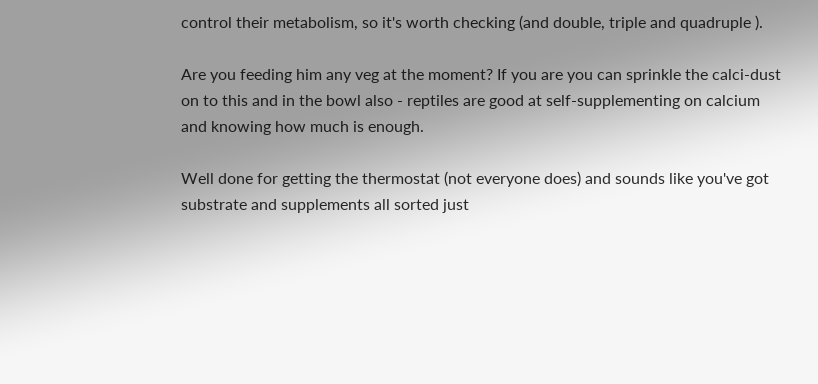control their metabolism, so it's worth checking (and double, triple and quadruple ).

Are you feeding him any veg at the moment? If you are you can sprinkle the calci-dust on to this and in the bowl also - reptiles are good at self-supplementing on calcium and knowing how much is enough.

Well done for getting the thermostat (not everyone does) and sounds like you've got substrate and supplements all sorted just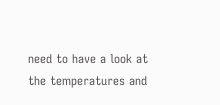need to have a look at the temperatures and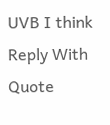UVB I think
Reply With Quote